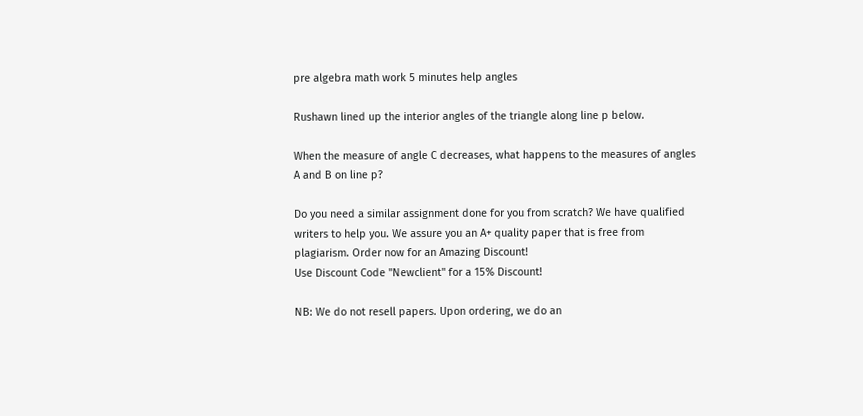pre algebra math work 5 minutes help angles

Rushawn lined up the interior angles of the triangle along line p below.

When the measure of angle C decreases, what happens to the measures of angles A and B on line p?

Do you need a similar assignment done for you from scratch? We have qualified writers to help you. We assure you an A+ quality paper that is free from plagiarism. Order now for an Amazing Discount!
Use Discount Code "Newclient" for a 15% Discount!

NB: We do not resell papers. Upon ordering, we do an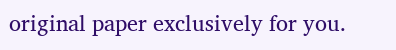original paper exclusively for you.